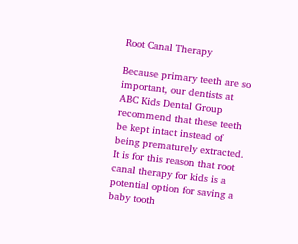Root Canal Therapy

Because primary teeth are so important, our dentists at ABC Kids Dental Group recommend that these teeth be kept intact instead of being prematurely extracted. It is for this reason that root canal therapy for kids is a potential option for saving a baby tooth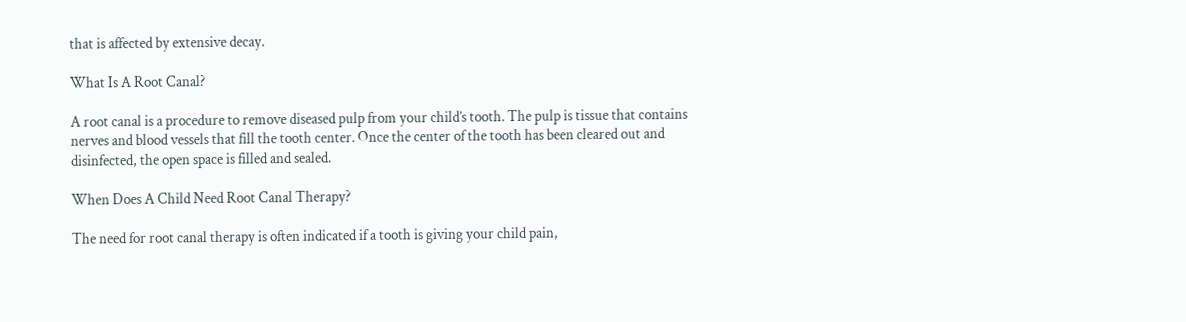that is affected by extensive decay.

What Is A Root Canal?

A root canal is a procedure to remove diseased pulp from your child’s tooth. The pulp is tissue that contains nerves and blood vessels that fill the tooth center. Once the center of the tooth has been cleared out and disinfected, the open space is filled and sealed.

When Does A Child Need Root Canal Therapy?

The need for root canal therapy is often indicated if a tooth is giving your child pain,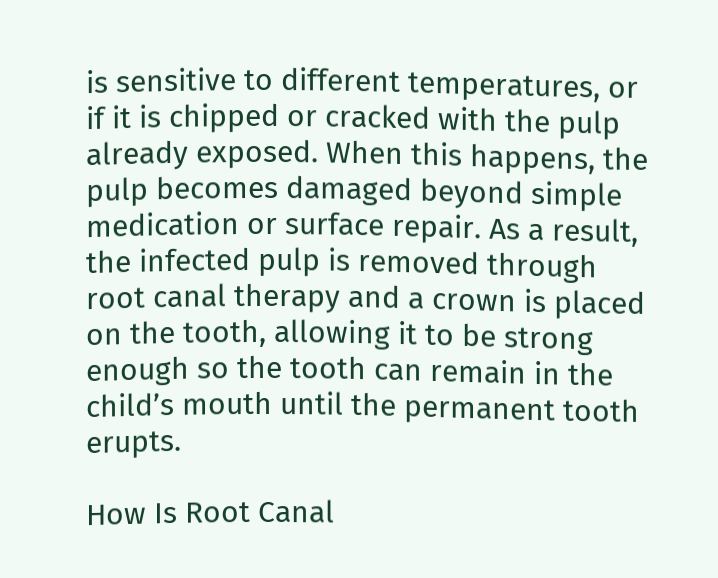is sensitive to different temperatures, or if it is chipped or cracked with the pulp already exposed. When this happens, the pulp becomes damaged beyond simple medication or surface repair. As a result, the infected pulp is removed through root canal therapy and a crown is placed on the tooth, allowing it to be strong enough so the tooth can remain in the child’s mouth until the permanent tooth erupts.

How Is Root Canal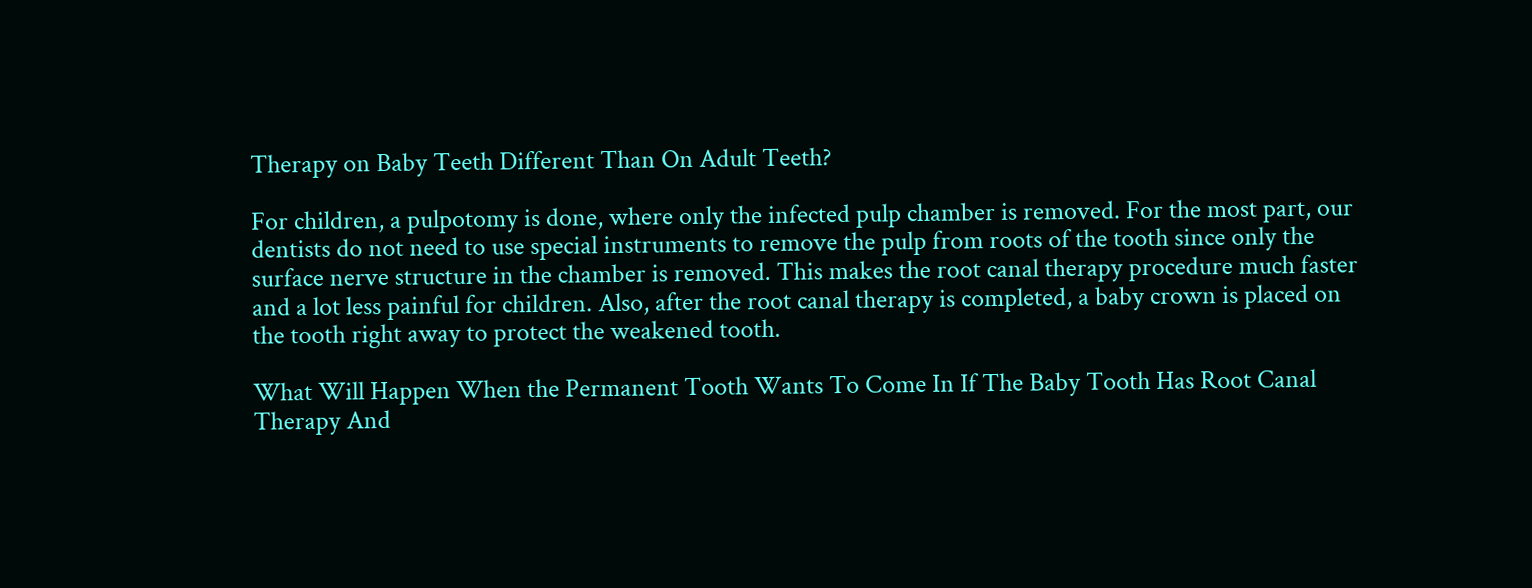Therapy on Baby Teeth Different Than On Adult Teeth?

For children, a pulpotomy is done, where only the infected pulp chamber is removed. For the most part, our dentists do not need to use special instruments to remove the pulp from roots of the tooth since only the surface nerve structure in the chamber is removed. This makes the root canal therapy procedure much faster and a lot less painful for children. Also, after the root canal therapy is completed, a baby crown is placed on the tooth right away to protect the weakened tooth.

What Will Happen When the Permanent Tooth Wants To Come In If The Baby Tooth Has Root Canal Therapy And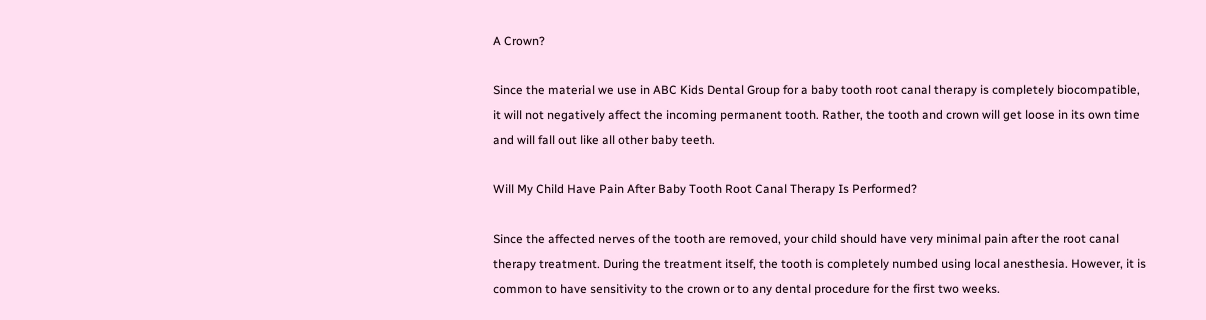A Crown?

Since the material we use in ABC Kids Dental Group for a baby tooth root canal therapy is completely biocompatible, it will not negatively affect the incoming permanent tooth. Rather, the tooth and crown will get loose in its own time and will fall out like all other baby teeth.

Will My Child Have Pain After Baby Tooth Root Canal Therapy Is Performed?

Since the affected nerves of the tooth are removed, your child should have very minimal pain after the root canal therapy treatment. During the treatment itself, the tooth is completely numbed using local anesthesia. However, it is common to have sensitivity to the crown or to any dental procedure for the first two weeks.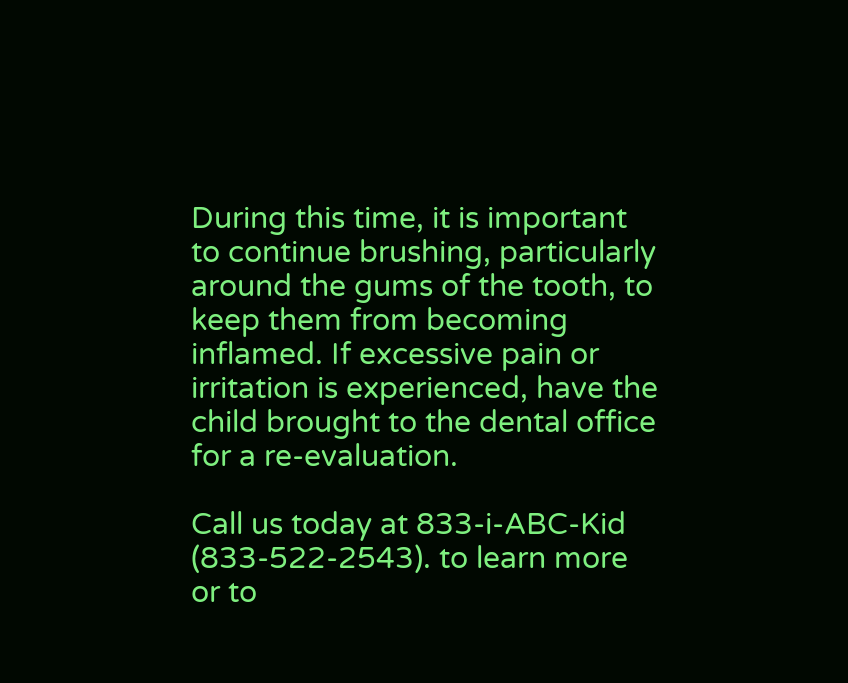During this time, it is important to continue brushing, particularly around the gums of the tooth, to keep them from becoming inflamed. If excessive pain or irritation is experienced, have the child brought to the dental office for a re-evaluation.

Call us today at 833-i-ABC-Kid (833-522-2543). to learn more or to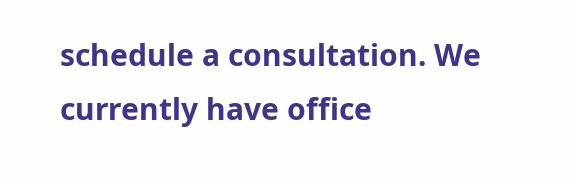schedule a consultation. We currently have office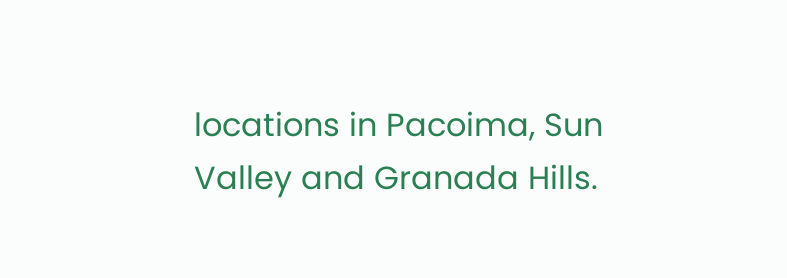locations in Pacoima, Sun Valley and Granada Hills.